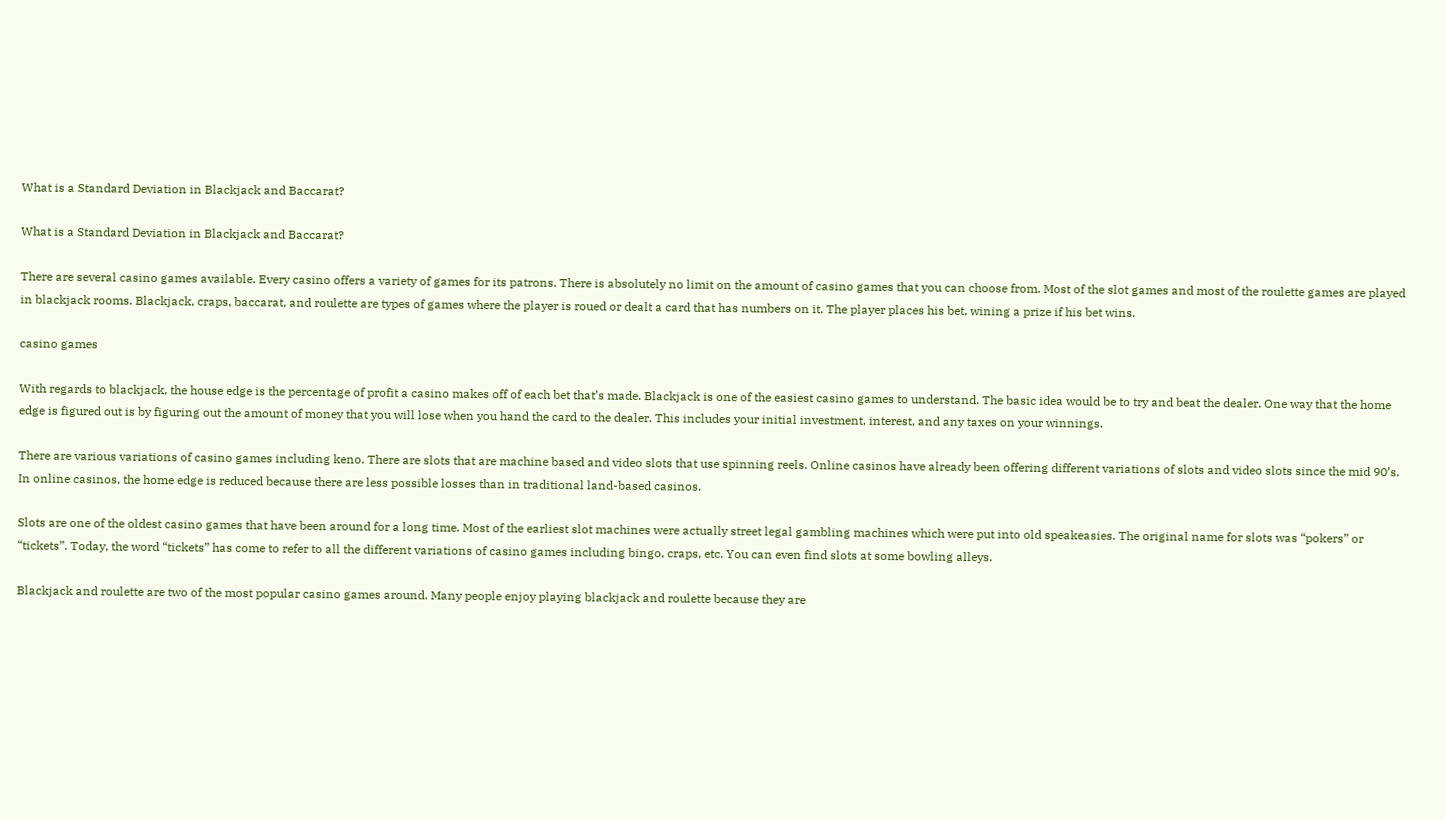What is a Standard Deviation in Blackjack and Baccarat?

What is a Standard Deviation in Blackjack and Baccarat?

There are several casino games available. Every casino offers a variety of games for its patrons. There is absolutely no limit on the amount of casino games that you can choose from. Most of the slot games and most of the roulette games are played in blackjack rooms. Blackjack, craps, baccarat, and roulette are types of games where the player is roued or dealt a card that has numbers on it. The player places his bet, wining a prize if his bet wins.

casino games

With regards to blackjack, the house edge is the percentage of profit a casino makes off of each bet that’s made. Blackjack is one of the easiest casino games to understand. The basic idea would be to try and beat the dealer. One way that the home edge is figured out is by figuring out the amount of money that you will lose when you hand the card to the dealer. This includes your initial investment, interest, and any taxes on your winnings.

There are various variations of casino games including keno. There are slots that are machine based and video slots that use spinning reels. Online casinos have already been offering different variations of slots and video slots since the mid 90’s. In online casinos, the home edge is reduced because there are less possible losses than in traditional land-based casinos.

Slots are one of the oldest casino games that have been around for a long time. Most of the earliest slot machines were actually street legal gambling machines which were put into old speakeasies. The original name for slots was “pokers” or “tickets”. Today, the word “tickets” has come to refer to all the different variations of casino games including bingo, craps, etc. You can even find slots at some bowling alleys.

Blackjack and roulette are two of the most popular casino games around. Many people enjoy playing blackjack and roulette because they are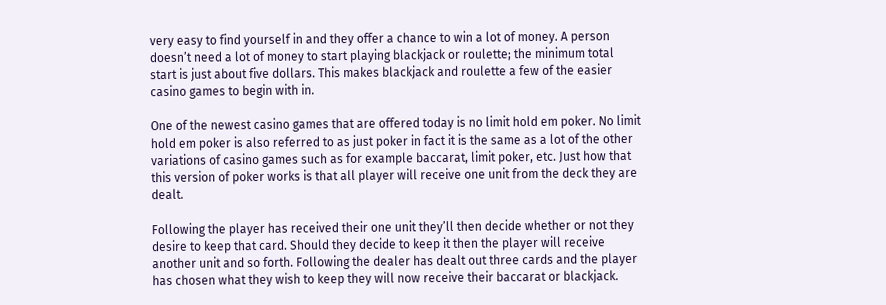very easy to find yourself in and they offer a chance to win a lot of money. A person doesn’t need a lot of money to start playing blackjack or roulette; the minimum total start is just about five dollars. This makes blackjack and roulette a few of the easier casino games to begin with in.

One of the newest casino games that are offered today is no limit hold em poker. No limit hold em poker is also referred to as just poker in fact it is the same as a lot of the other variations of casino games such as for example baccarat, limit poker, etc. Just how that this version of poker works is that all player will receive one unit from the deck they are dealt.

Following the player has received their one unit they’ll then decide whether or not they desire to keep that card. Should they decide to keep it then the player will receive another unit and so forth. Following the dealer has dealt out three cards and the player has chosen what they wish to keep they will now receive their baccarat or blackjack.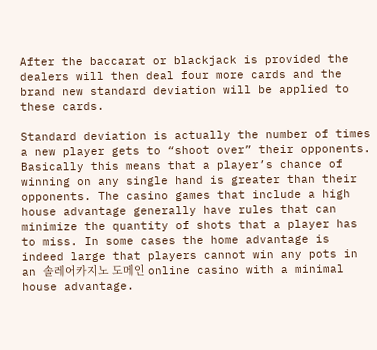After the baccarat or blackjack is provided the dealers will then deal four more cards and the brand new standard deviation will be applied to these cards.

Standard deviation is actually the number of times a new player gets to “shoot over” their opponents. Basically this means that a player’s chance of winning on any single hand is greater than their opponents. The casino games that include a high house advantage generally have rules that can minimize the quantity of shots that a player has to miss. In some cases the home advantage is indeed large that players cannot win any pots in an 솔레어카지노 도메인 online casino with a minimal house advantage.